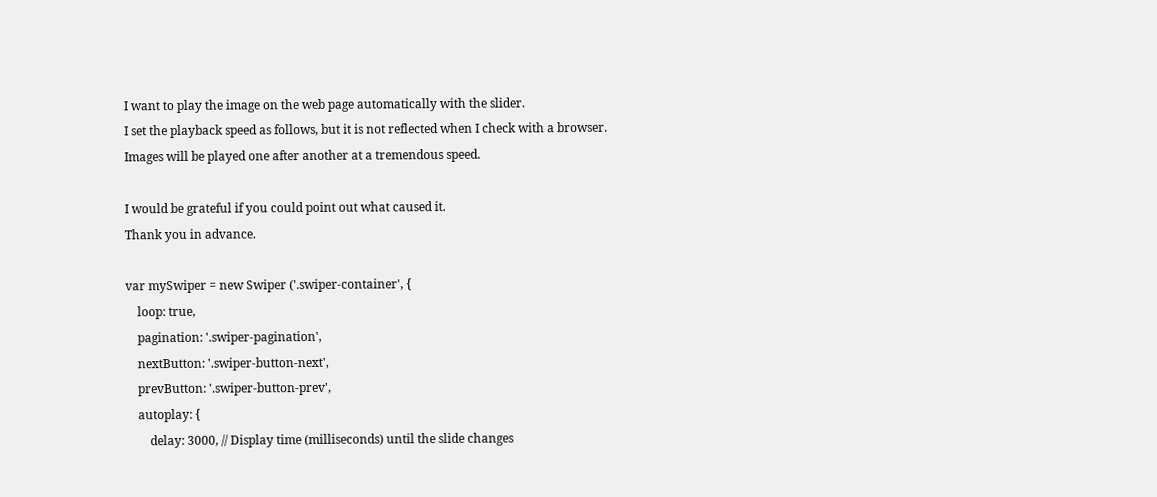I want to play the image on the web page automatically with the slider.
I set the playback speed as follows, but it is not reflected when I check with a browser.
Images will be played one after another at a tremendous speed.

I would be grateful if you could point out what caused it.
Thank you in advance.

var mySwiper = new Swiper ('.swiper-container', {
    loop: true,
    pagination: '.swiper-pagination',
    nextButton: '.swiper-button-next',
    prevButton: '.swiper-button-prev',
    autoplay: {
        delay: 3000, // Display time (milliseconds) until the slide changes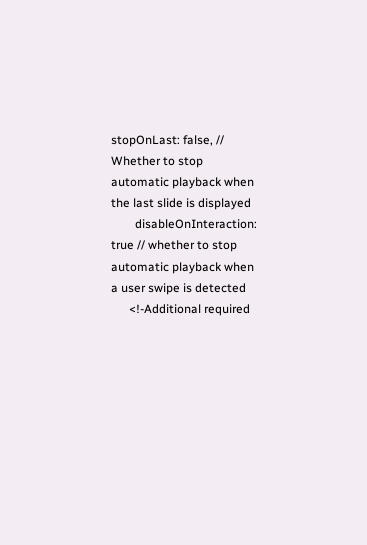stopOnLast: false, // Whether to stop automatic playback when the last slide is displayed
        disableOnInteraction: true // whether to stop automatic playback when a user swipe is detected
      <!-Additional required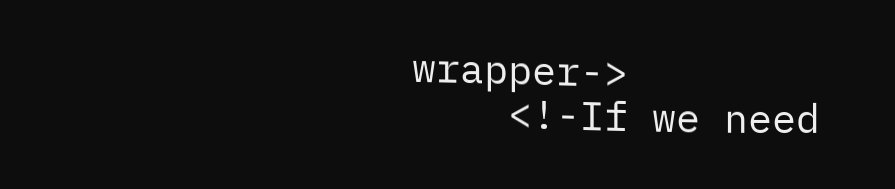wrapper->
    <!-If we need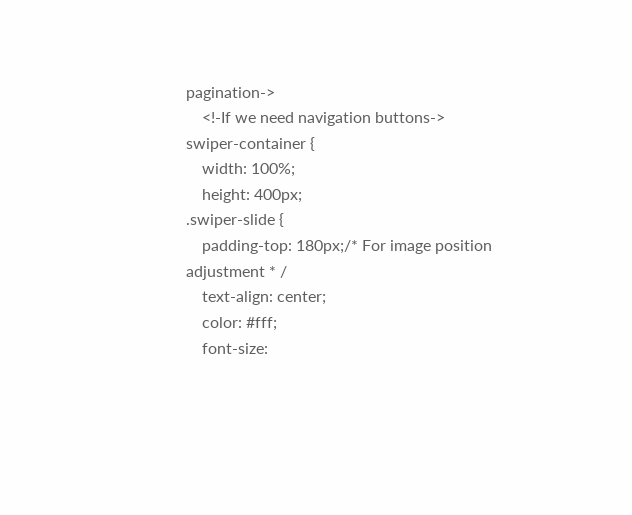pagination->
    <!-If we need navigation buttons->
swiper-container {
    width: 100%;
    height: 400px;
.swiper-slide {
    padding-top: 180px;/* For image position adjustment * /
    text-align: center;
    color: #fff;
    font-size: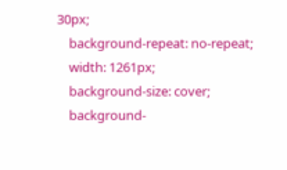30px;
    background-repeat: no-repeat;
    width: 1261px;
    background-size: cover;
    background-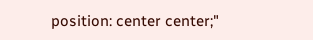position: center center;"